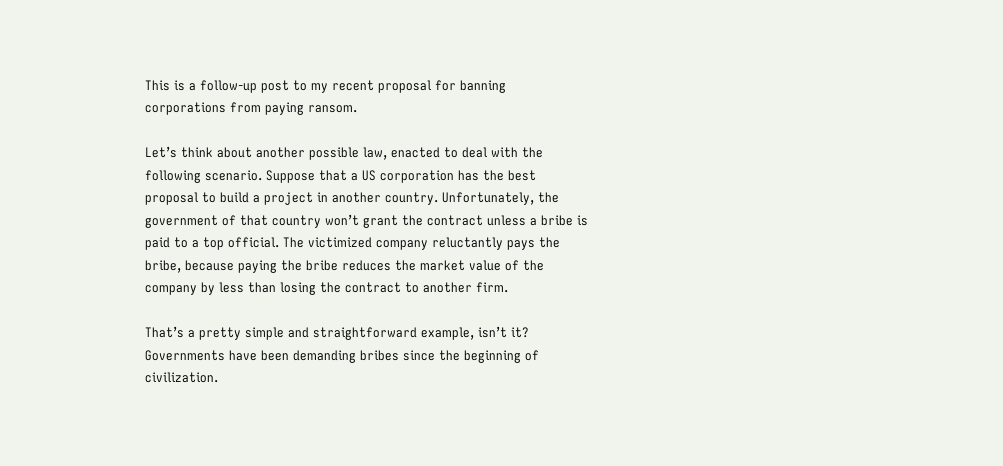This is a follow-up post to my recent proposal for banning corporations from paying ransom.

Let’s think about another possible law, enacted to deal with the following scenario. Suppose that a US corporation has the best proposal to build a project in another country. Unfortunately, the government of that country won’t grant the contract unless a bribe is paid to a top official. The victimized company reluctantly pays the bribe, because paying the bribe reduces the market value of the company by less than losing the contract to another firm.

That’s a pretty simple and straightforward example, isn’t it? Governments have been demanding bribes since the beginning of civilization.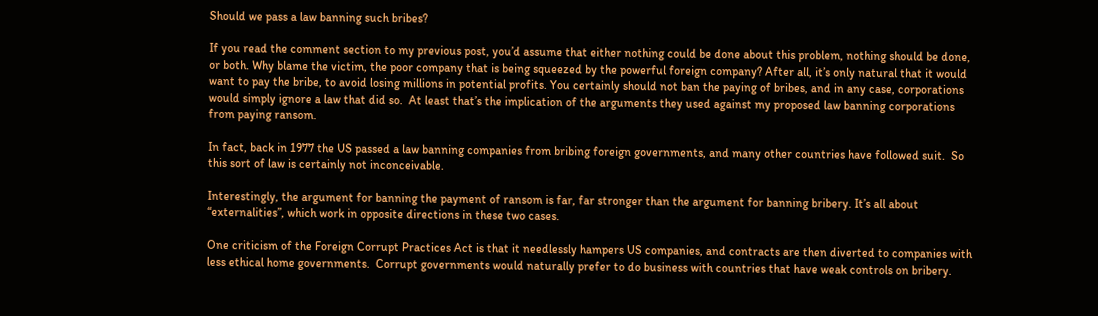Should we pass a law banning such bribes?

If you read the comment section to my previous post, you’d assume that either nothing could be done about this problem, nothing should be done, or both. Why blame the victim, the poor company that is being squeezed by the powerful foreign company? After all, it’s only natural that it would want to pay the bribe, to avoid losing millions in potential profits. You certainly should not ban the paying of bribes, and in any case, corporations would simply ignore a law that did so.  At least that’s the implication of the arguments they used against my proposed law banning corporations from paying ransom.

In fact, back in 1977 the US passed a law banning companies from bribing foreign governments, and many other countries have followed suit.  So this sort of law is certainly not inconceivable.

Interestingly, the argument for banning the payment of ransom is far, far stronger than the argument for banning bribery. It’s all about “externalities”, which work in opposite directions in these two cases.

One criticism of the Foreign Corrupt Practices Act is that it needlessly hampers US companies, and contracts are then diverted to companies with less ethical home governments.  Corrupt governments would naturally prefer to do business with countries that have weak controls on bribery.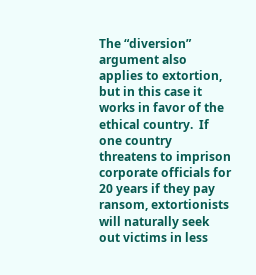The “diversion” argument also applies to extortion, but in this case it works in favor of the ethical country.  If one country threatens to imprison corporate officials for 20 years if they pay ransom, extortionists will naturally seek out victims in less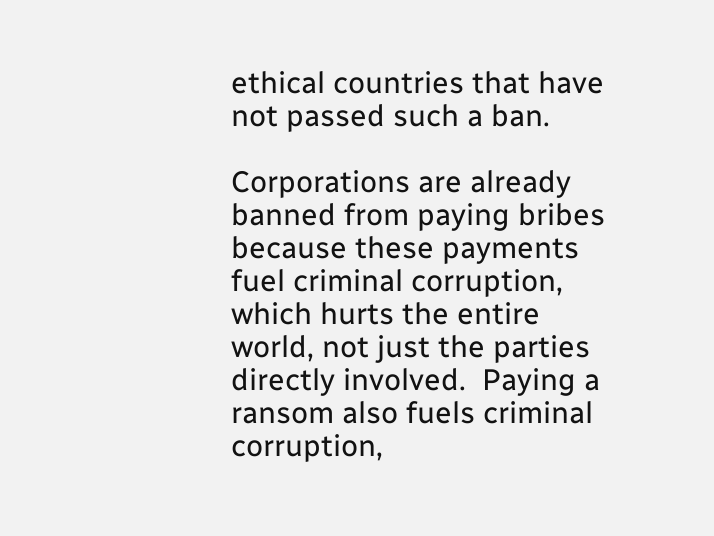ethical countries that have not passed such a ban.

Corporations are already banned from paying bribes because these payments fuel criminal corruption, which hurts the entire world, not just the parties directly involved.  Paying a ransom also fuels criminal corruption,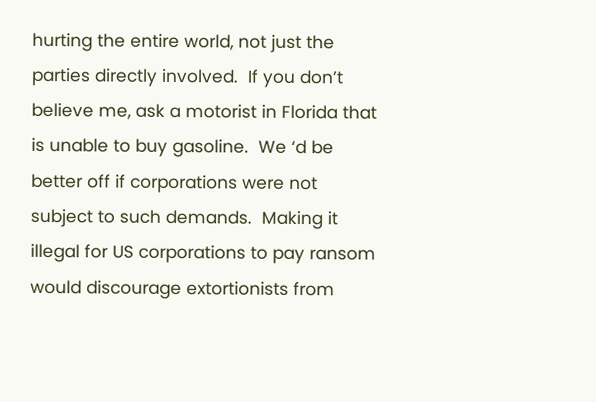hurting the entire world, not just the parties directly involved.  If you don’t believe me, ask a motorist in Florida that is unable to buy gasoline.  We ‘d be better off if corporations were not subject to such demands.  Making it illegal for US corporations to pay ransom would discourage extortionists from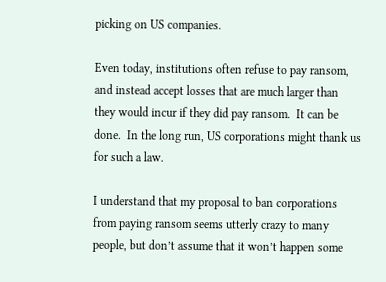picking on US companies.

Even today, institutions often refuse to pay ransom, and instead accept losses that are much larger than they would incur if they did pay ransom.  It can be done.  In the long run, US corporations might thank us for such a law.

I understand that my proposal to ban corporations from paying ransom seems utterly crazy to many people, but don’t assume that it won’t happen some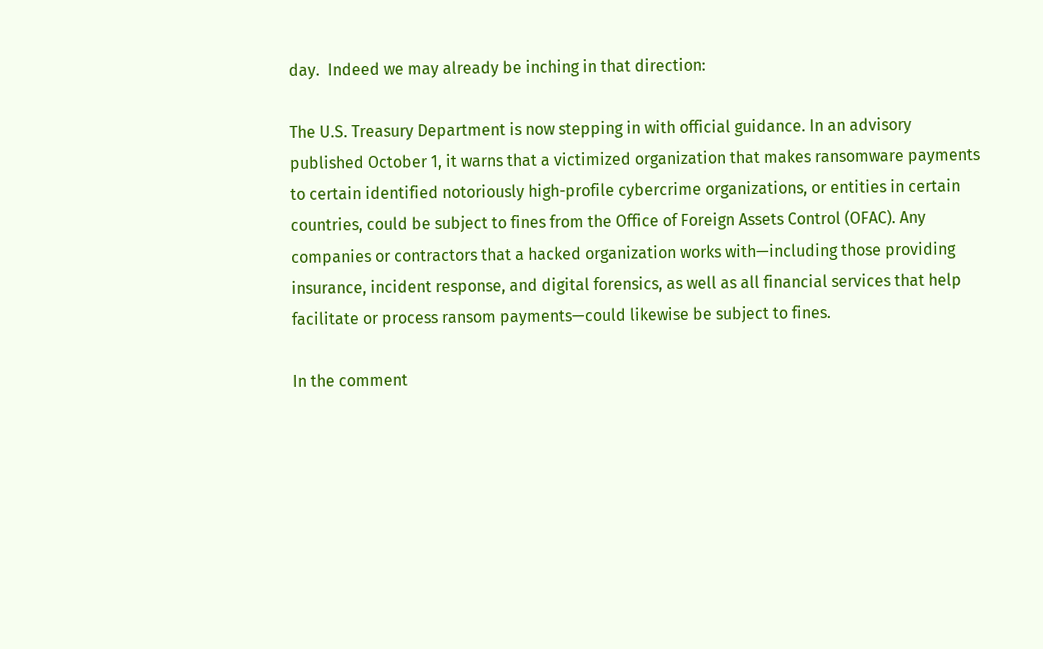day.  Indeed we may already be inching in that direction:

The U.S. Treasury Department is now stepping in with official guidance. In an advisory published October 1, it warns that a victimized organization that makes ransomware payments to certain identified notoriously high-profile cybercrime organizations, or entities in certain countries, could be subject to fines from the Office of Foreign Assets Control (OFAC). Any companies or contractors that a hacked organization works with—including those providing insurance, incident response, and digital forensics, as well as all financial services that help facilitate or process ransom payments—could likewise be subject to fines.

In the comment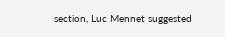section, Luc Mennet suggested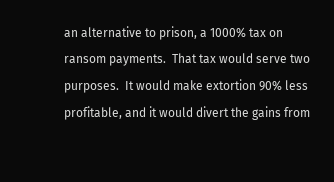an alternative to prison, a 1000% tax on ransom payments.  That tax would serve two purposes.  It would make extortion 90% less profitable, and it would divert the gains from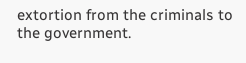extortion from the criminals to the government.